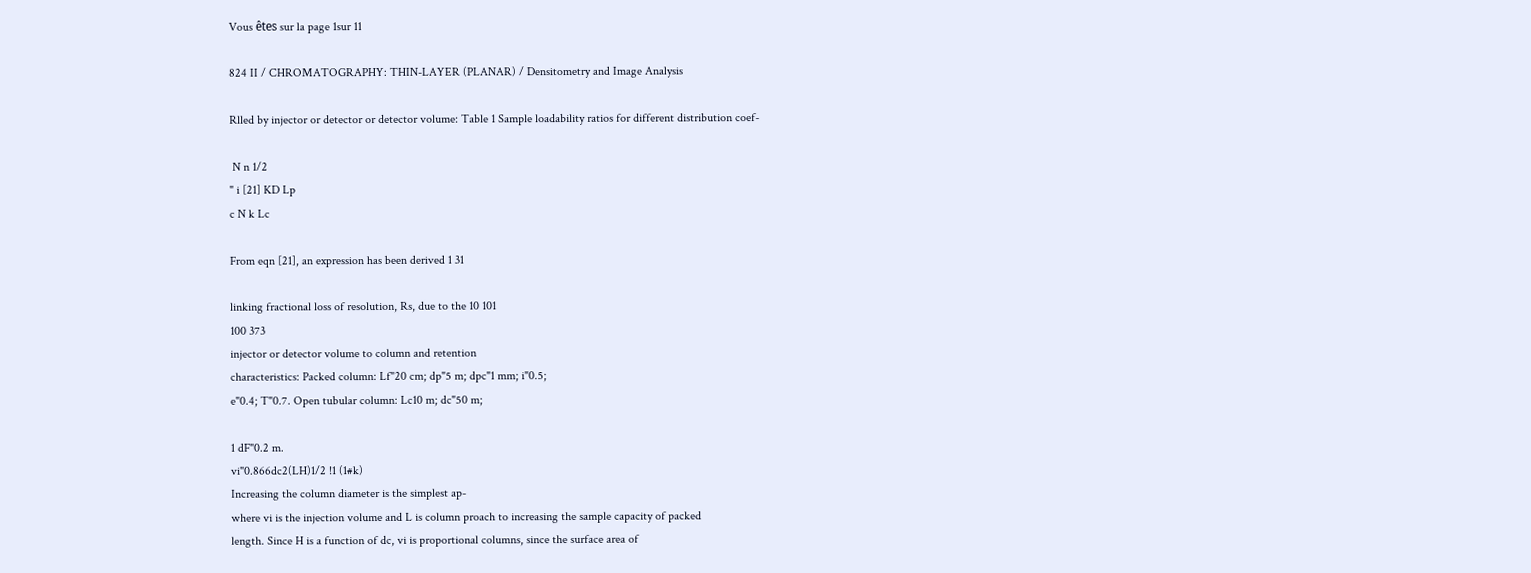Vous êtes sur la page 1sur 11

824 II / CHROMATOGRAPHY: THIN-LAYER (PLANAR) / Densitometry and Image Analysis

Rlled by injector or detector or detector volume: Table 1 Sample loadability ratios for different distribution coef-

 N n 1/2
" i [21] KD Lp
c N k Lc

From eqn [21], an expression has been derived 1 31

linking fractional loss of resolution, Rs, due to the 10 101
100 373
injector or detector volume to column and retention
characteristics: Packed column: Lf"20 cm; dp"5 m; dpc"1 mm; i"0.5;
e"0.4; T"0.7. Open tubular column: Lc10 m; dc"50 m;

1 dF"0.2 m.
vi"0.866dc2(LH)1/2 !1 (1#k)
Increasing the column diameter is the simplest ap-
where vi is the injection volume and L is column proach to increasing the sample capacity of packed
length. Since H is a function of dc, vi is proportional columns, since the surface area of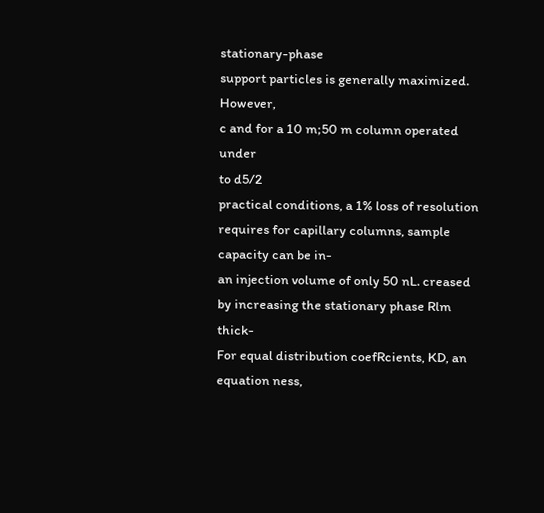stationary-phase
support particles is generally maximized. However,
c and for a 10 m;50 m column operated under
to d5/2
practical conditions, a 1% loss of resolution requires for capillary columns, sample capacity can be in-
an injection volume of only 50 nL. creased by increasing the stationary phase Rlm thick-
For equal distribution coefRcients, KD, an equation ness,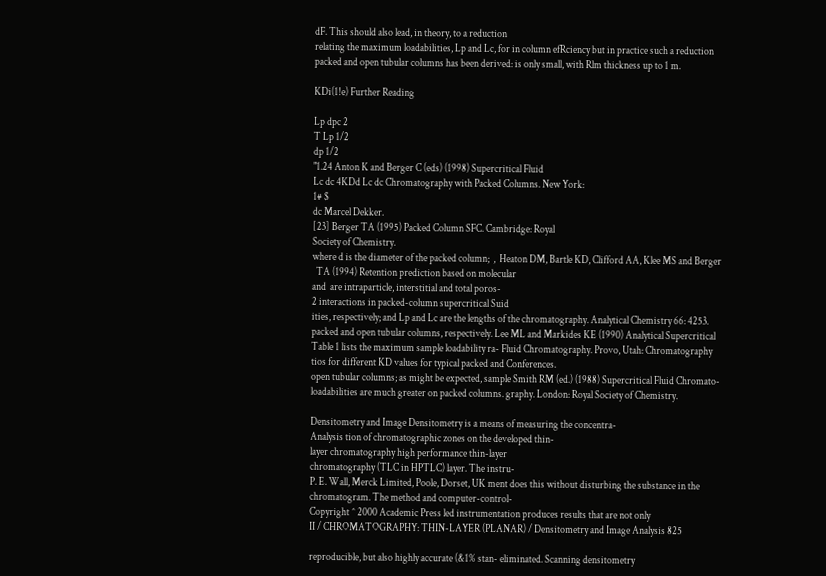dF. This should also lead, in theory, to a reduction
relating the maximum loadabilities, Lp and Lc, for in column efRciency but in practice such a reduction
packed and open tubular columns has been derived: is only small, with Rlm thickness up to 1 m.

KDi(1!e) Further Reading

Lp dpc 2
T Lp 1/2
dp 1/2
"1.24 Anton K and Berger C (eds) (1998) Supercritical Fluid
Lc dc 4KDd Lc dc Chromatography with Packed Columns. New York:
1# $
dc Marcel Dekker.
[23] Berger TA (1995) Packed Column SFC. Cambridge: Royal
Society of Chemistry.
where d is the diameter of the packed column;  ,  Heaton DM, Bartle KD, Clifford AA, Klee MS and Berger
  TA (1994) Retention prediction based on molecular
and  are intraparticle, interstitial and total poros-
2 interactions in packed-column supercritical Suid
ities, respectively; and Lp and Lc are the lengths of the chromatography. Analytical Chemistry 66: 4253.
packed and open tubular columns, respectively. Lee ML and Markides KE (1990) Analytical Supercritical
Table 1 lists the maximum sample loadability ra- Fluid Chromatography. Provo, Utah: Chromatography
tios for different KD values for typical packed and Conferences.
open tubular columns; as might be expected, sample Smith RM (ed.) (1988) Supercritical Fluid Chromato-
loadabilities are much greater on packed columns. graphy. London: Royal Society of Chemistry.

Densitometry and Image Densitometry is a means of measuring the concentra-
Analysis tion of chromatographic zones on the developed thin-
layer chromatography high performance thin-layer
chromatography (TLC in HPTLC) layer. The instru-
P. E. Wall, Merck Limited, Poole, Dorset, UK ment does this without disturbing the substance in the
chromatogram. The method and computer-control-
Copyright ^ 2000 Academic Press led instrumentation produces results that are not only
II / CHROMATOGRAPHY: THIN-LAYER (PLANAR) / Densitometry and Image Analysis 825

reproducible, but also highly accurate (&1% stan- eliminated. Scanning densitometry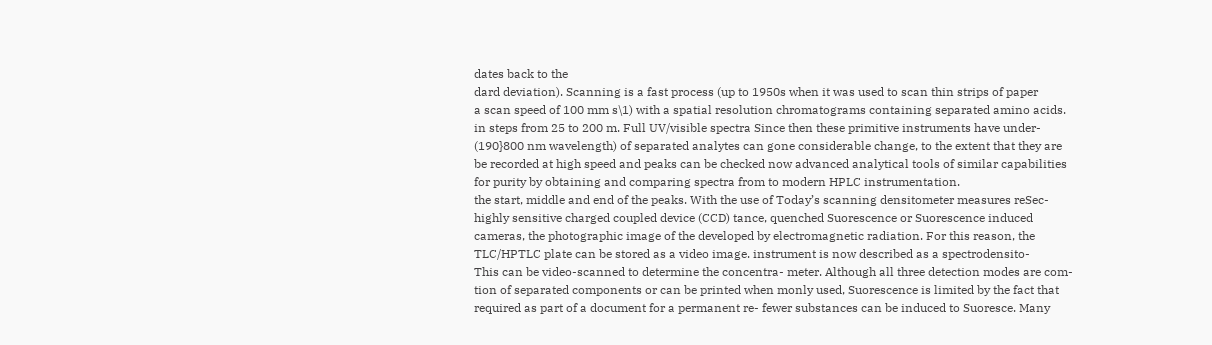dates back to the
dard deviation). Scanning is a fast process (up to 1950s when it was used to scan thin strips of paper
a scan speed of 100 mm s\1) with a spatial resolution chromatograms containing separated amino acids.
in steps from 25 to 200 m. Full UV/visible spectra Since then these primitive instruments have under-
(190}800 nm wavelength) of separated analytes can gone considerable change, to the extent that they are
be recorded at high speed and peaks can be checked now advanced analytical tools of similar capabilities
for purity by obtaining and comparing spectra from to modern HPLC instrumentation.
the start, middle and end of the peaks. With the use of Today’s scanning densitometer measures reSec-
highly sensitive charged coupled device (CCD) tance, quenched Suorescence or Suorescence induced
cameras, the photographic image of the developed by electromagnetic radiation. For this reason, the
TLC/HPTLC plate can be stored as a video image. instrument is now described as a spectrodensito-
This can be video-scanned to determine the concentra- meter. Although all three detection modes are com-
tion of separated components or can be printed when monly used, Suorescence is limited by the fact that
required as part of a document for a permanent re- fewer substances can be induced to Suoresce. Many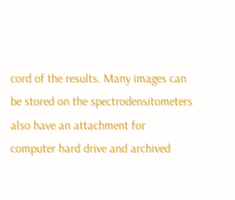cord of the results. Many images can be stored on the spectrodensitometers also have an attachment for
computer hard drive and archived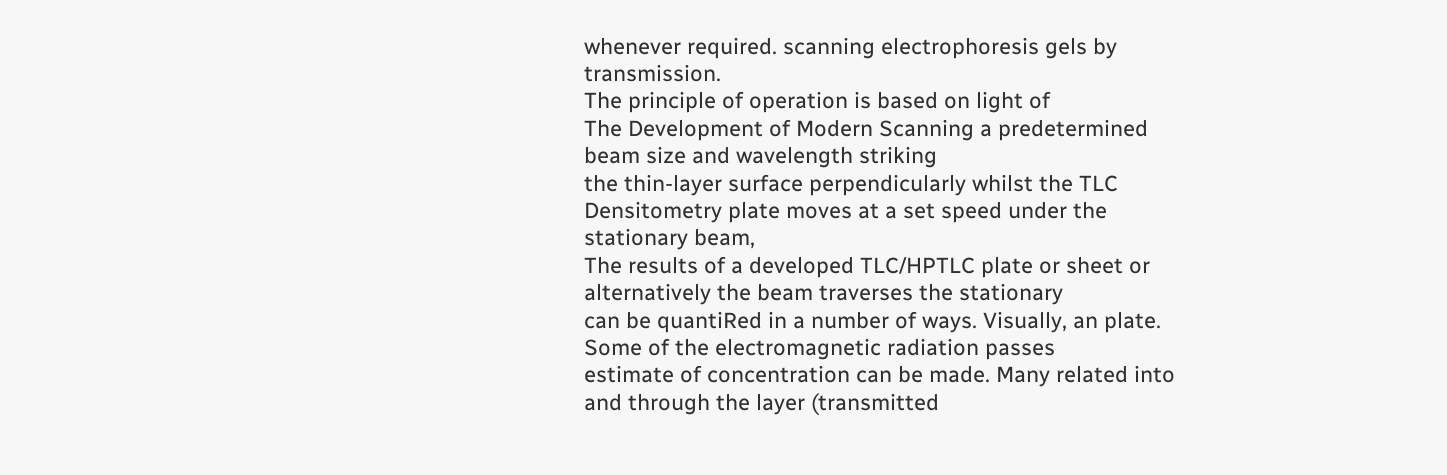whenever required. scanning electrophoresis gels by transmission.
The principle of operation is based on light of
The Development of Modern Scanning a predetermined beam size and wavelength striking
the thin-layer surface perpendicularly whilst the TLC
Densitometry plate moves at a set speed under the stationary beam,
The results of a developed TLC/HPTLC plate or sheet or alternatively the beam traverses the stationary
can be quantiRed in a number of ways. Visually, an plate. Some of the electromagnetic radiation passes
estimate of concentration can be made. Many related into and through the layer (transmitted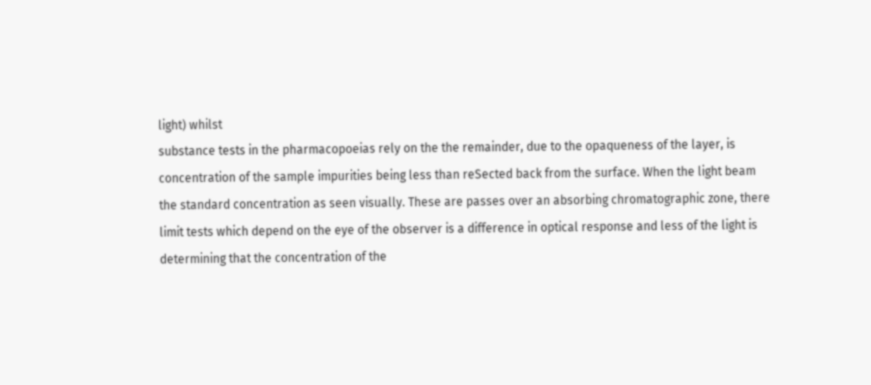light) whilst
substance tests in the pharmacopoeias rely on the the remainder, due to the opaqueness of the layer, is
concentration of the sample impurities being less than reSected back from the surface. When the light beam
the standard concentration as seen visually. These are passes over an absorbing chromatographic zone, there
limit tests which depend on the eye of the observer is a difference in optical response and less of the light is
determining that the concentration of the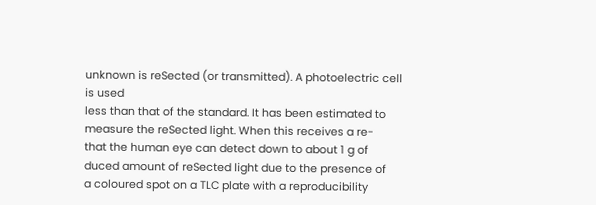unknown is reSected (or transmitted). A photoelectric cell is used
less than that of the standard. It has been estimated to measure the reSected light. When this receives a re-
that the human eye can detect down to about 1 g of duced amount of reSected light due to the presence of
a coloured spot on a TLC plate with a reproducibility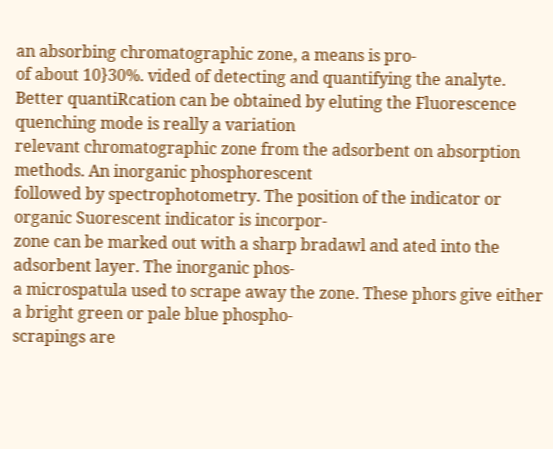an absorbing chromatographic zone, a means is pro-
of about 10}30%. vided of detecting and quantifying the analyte.
Better quantiRcation can be obtained by eluting the Fluorescence quenching mode is really a variation
relevant chromatographic zone from the adsorbent on absorption methods. An inorganic phosphorescent
followed by spectrophotometry. The position of the indicator or organic Suorescent indicator is incorpor-
zone can be marked out with a sharp bradawl and ated into the adsorbent layer. The inorganic phos-
a microspatula used to scrape away the zone. These phors give either a bright green or pale blue phospho-
scrapings are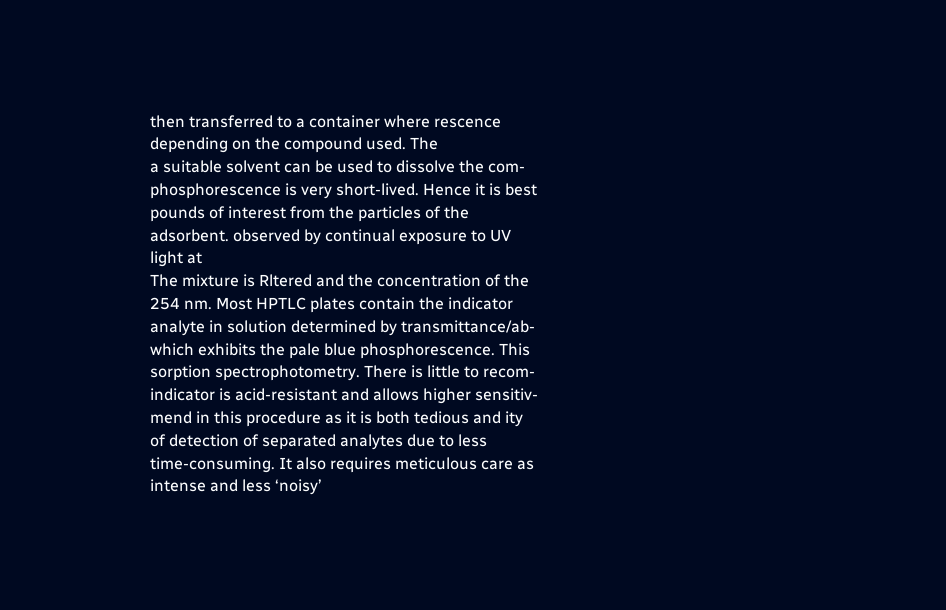then transferred to a container where rescence depending on the compound used. The
a suitable solvent can be used to dissolve the com- phosphorescence is very short-lived. Hence it is best
pounds of interest from the particles of the adsorbent. observed by continual exposure to UV light at
The mixture is Rltered and the concentration of the 254 nm. Most HPTLC plates contain the indicator
analyte in solution determined by transmittance/ab- which exhibits the pale blue phosphorescence. This
sorption spectrophotometry. There is little to recom- indicator is acid-resistant and allows higher sensitiv-
mend in this procedure as it is both tedious and ity of detection of separated analytes due to less
time-consuming. It also requires meticulous care as intense and less ‘noisy’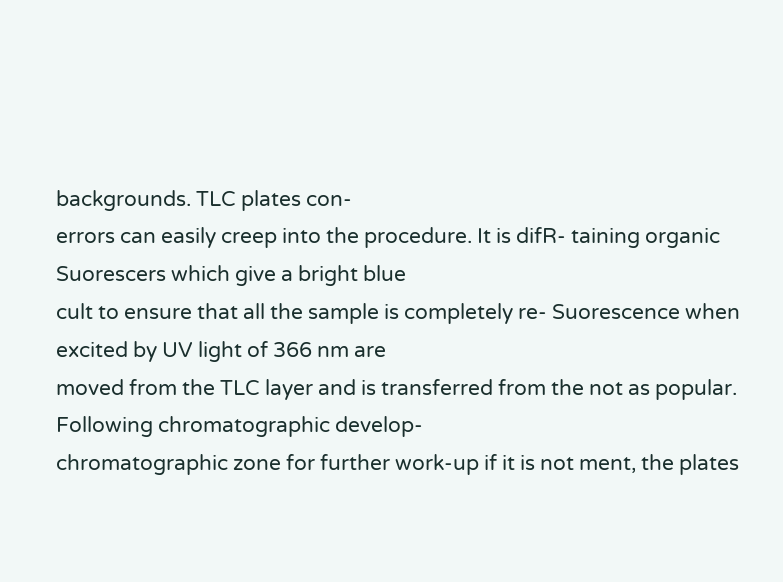backgrounds. TLC plates con-
errors can easily creep into the procedure. It is difR- taining organic Suorescers which give a bright blue
cult to ensure that all the sample is completely re- Suorescence when excited by UV light of 366 nm are
moved from the TLC layer and is transferred from the not as popular. Following chromatographic develop-
chromatographic zone for further work-up if it is not ment, the plates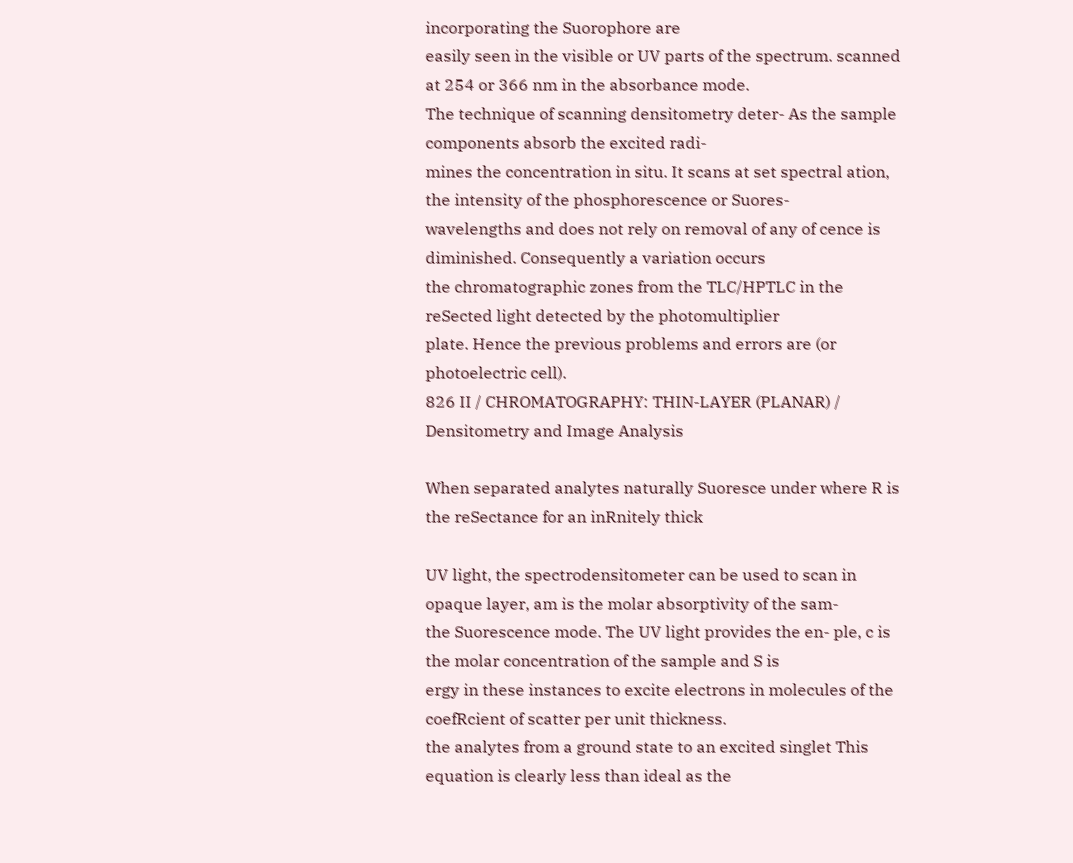incorporating the Suorophore are
easily seen in the visible or UV parts of the spectrum. scanned at 254 or 366 nm in the absorbance mode.
The technique of scanning densitometry deter- As the sample components absorb the excited radi-
mines the concentration in situ. It scans at set spectral ation, the intensity of the phosphorescence or Suores-
wavelengths and does not rely on removal of any of cence is diminished. Consequently a variation occurs
the chromatographic zones from the TLC/HPTLC in the reSected light detected by the photomultiplier
plate. Hence the previous problems and errors are (or photoelectric cell).
826 II / CHROMATOGRAPHY: THIN-LAYER (PLANAR) / Densitometry and Image Analysis

When separated analytes naturally Suoresce under where R is the reSectance for an inRnitely thick

UV light, the spectrodensitometer can be used to scan in opaque layer, am is the molar absorptivity of the sam-
the Suorescence mode. The UV light provides the en- ple, c is the molar concentration of the sample and S is
ergy in these instances to excite electrons in molecules of the coefRcient of scatter per unit thickness.
the analytes from a ground state to an excited singlet This equation is clearly less than ideal as the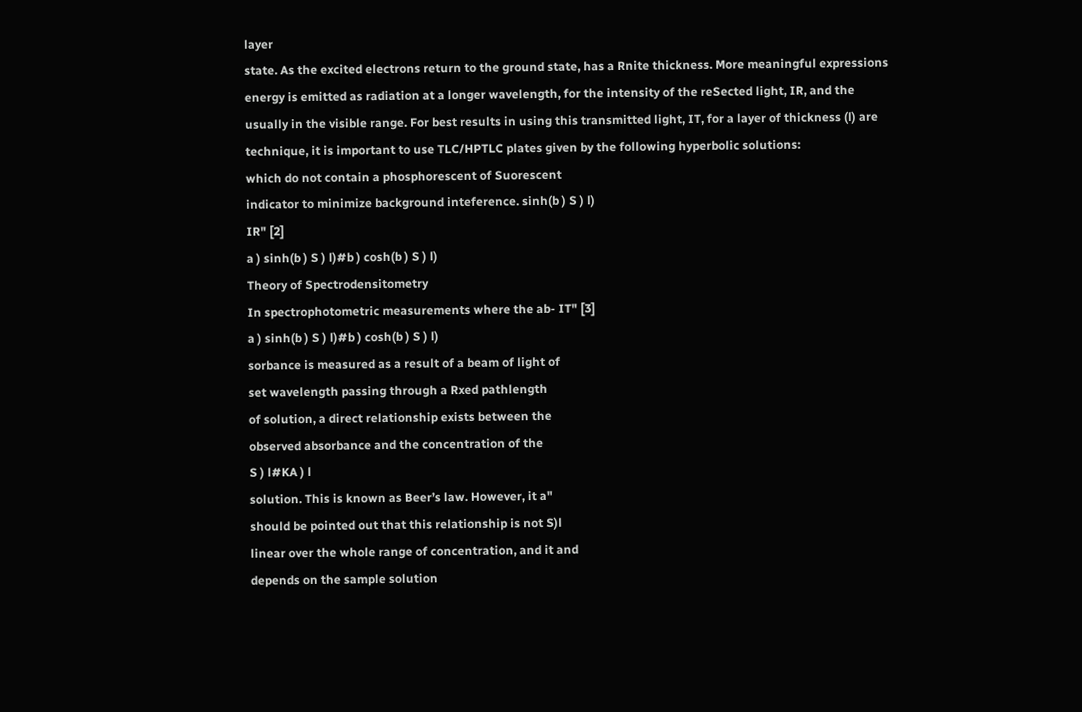layer
state. As the excited electrons return to the ground state, has a Rnite thickness. More meaningful expressions
energy is emitted as radiation at a longer wavelength, for the intensity of the reSected light, IR, and the
usually in the visible range. For best results in using this transmitted light, IT, for a layer of thickness (l) are
technique, it is important to use TLC/HPTLC plates given by the following hyperbolic solutions:
which do not contain a phosphorescent of Suorescent
indicator to minimize background inteference. sinh(b ) S ) l)
IR" [2]
a ) sinh(b ) S ) l)#b ) cosh(b ) S ) l)
Theory of Spectrodensitometry
In spectrophotometric measurements where the ab- IT" [3]
a ) sinh(b ) S ) l)#b ) cosh(b ) S ) l)
sorbance is measured as a result of a beam of light of
set wavelength passing through a Rxed pathlength
of solution, a direct relationship exists between the
observed absorbance and the concentration of the
S ) l#KA ) l
solution. This is known as Beer’s law. However, it a"
should be pointed out that this relationship is not S)l
linear over the whole range of concentration, and it and
depends on the sample solution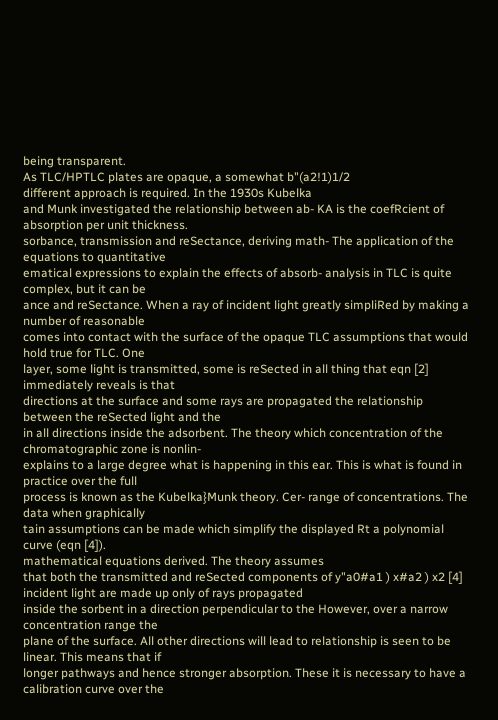being transparent.
As TLC/HPTLC plates are opaque, a somewhat b"(a2!1)1/2
different approach is required. In the 1930s Kubelka
and Munk investigated the relationship between ab- KA is the coefRcient of absorption per unit thickness.
sorbance, transmission and reSectance, deriving math- The application of the equations to quantitative
ematical expressions to explain the effects of absorb- analysis in TLC is quite complex, but it can be
ance and reSectance. When a ray of incident light greatly simpliRed by making a number of reasonable
comes into contact with the surface of the opaque TLC assumptions that would hold true for TLC. One
layer, some light is transmitted, some is reSected in all thing that eqn [2] immediately reveals is that
directions at the surface and some rays are propagated the relationship between the reSected light and the
in all directions inside the adsorbent. The theory which concentration of the chromatographic zone is nonlin-
explains to a large degree what is happening in this ear. This is what is found in practice over the full
process is known as the Kubelka}Munk theory. Cer- range of concentrations. The data when graphically
tain assumptions can be made which simplify the displayed Rt a polynomial curve (eqn [4]).
mathematical equations derived. The theory assumes
that both the transmitted and reSected components of y"a0#a1 ) x#a2 ) x2 [4]
incident light are made up only of rays propagated
inside the sorbent in a direction perpendicular to the However, over a narrow concentration range the
plane of the surface. All other directions will lead to relationship is seen to be linear. This means that if
longer pathways and hence stronger absorption. These it is necessary to have a calibration curve over the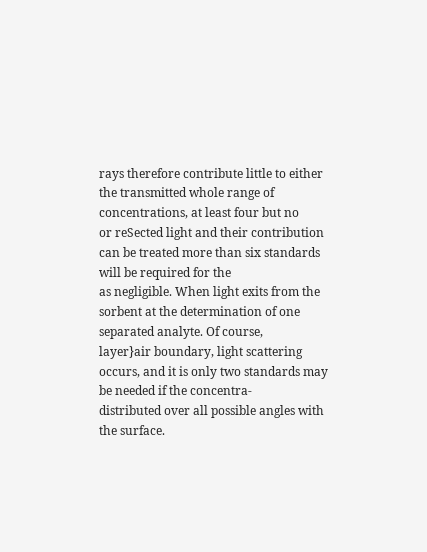rays therefore contribute little to either the transmitted whole range of concentrations, at least four but no
or reSected light and their contribution can be treated more than six standards will be required for the
as negligible. When light exits from the sorbent at the determination of one separated analyte. Of course,
layer}air boundary, light scattering occurs, and it is only two standards may be needed if the concentra-
distributed over all possible angles with the surface.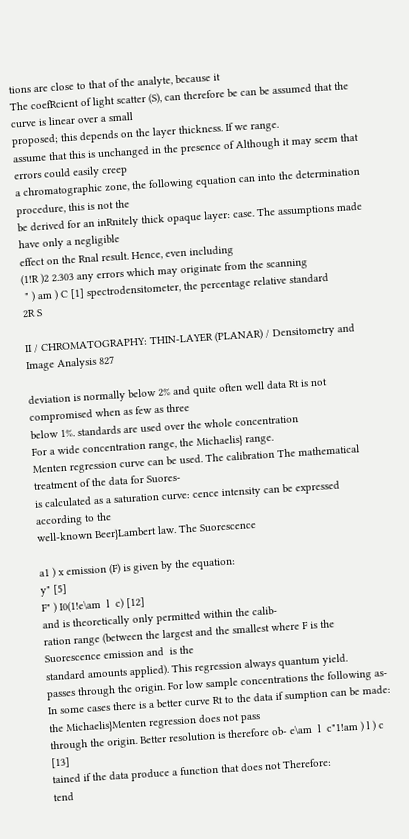tions are close to that of the analyte, because it
The coefRcient of light scatter (S), can therefore be can be assumed that the curve is linear over a small
proposed; this depends on the layer thickness. If we range.
assume that this is unchanged in the presence of Although it may seem that errors could easily creep
a chromatographic zone, the following equation can into the determination procedure, this is not the
be derived for an inRnitely thick opaque layer: case. The assumptions made have only a negligible
effect on the Rnal result. Hence, even including
(1!R )2 2.303 any errors which may originate from the scanning
 " ) am ) C [1] spectrodensitometer, the percentage relative standard
2R S

II / CHROMATOGRAPHY: THIN-LAYER (PLANAR) / Densitometry and Image Analysis 827

deviation is normally below 2% and quite often well data Rt is not compromised when as few as three
below 1%. standards are used over the whole concentration
For a wide concentration range, the Michaelis} range.
Menten regression curve can be used. The calibration The mathematical treatment of the data for Suores-
is calculated as a saturation curve: cence intensity can be expressed according to the
well-known Beer}Lambert law. The Suorescence

a1 ) x emission (F) is given by the equation:
y" [5]
F" ) I0(1!e\am  l  c) [12]
and is theoretically only permitted within the calib-
ration range (between the largest and the smallest where F is the Suorescence emission and  is the
standard amounts applied). This regression always quantum yield.
passes through the origin. For low sample concentrations the following as-
In some cases there is a better curve Rt to the data if sumption can be made:
the Michaelis}Menten regression does not pass
through the origin. Better resolution is therefore ob- e\am  l  c"1!am ) l ) c [13]
tained if the data produce a function that does not Therefore:
tend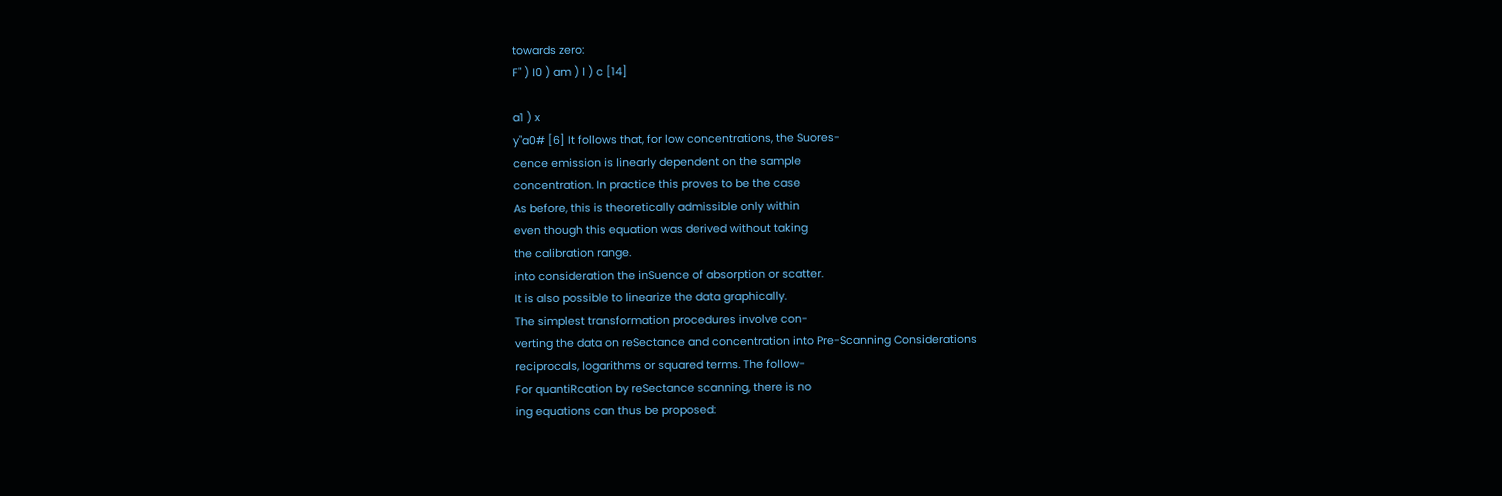towards zero:
F" ) I0 ) am ) l ) c [14]

a1 ) x
y"a0# [6] It follows that, for low concentrations, the Suores-
cence emission is linearly dependent on the sample
concentration. In practice this proves to be the case
As before, this is theoretically admissible only within
even though this equation was derived without taking
the calibration range.
into consideration the inSuence of absorption or scatter.
It is also possible to linearize the data graphically.
The simplest transformation procedures involve con-
verting the data on reSectance and concentration into Pre-Scanning Considerations
reciprocals, logarithms or squared terms. The follow-
For quantiRcation by reSectance scanning, there is no
ing equations can thus be proposed: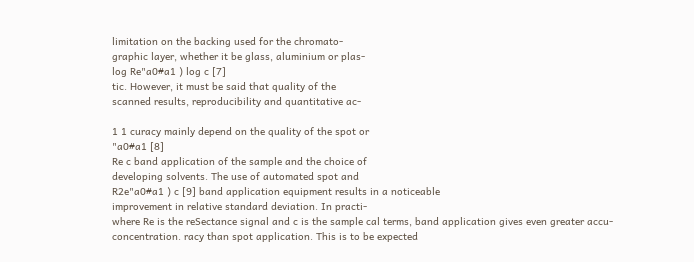limitation on the backing used for the chromato-
graphic layer, whether it be glass, aluminium or plas-
log Re"a0#a1 ) log c [7]
tic. However, it must be said that quality of the
scanned results, reproducibility and quantitative ac-

1 1 curacy mainly depend on the quality of the spot or
"a0#a1 [8]
Re c band application of the sample and the choice of
developing solvents. The use of automated spot and
R2e"a0#a1 ) c [9] band application equipment results in a noticeable
improvement in relative standard deviation. In practi-
where Re is the reSectance signal and c is the sample cal terms, band application gives even greater accu-
concentration. racy than spot application. This is to be expected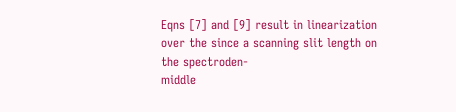Eqns [7] and [9] result in linearization over the since a scanning slit length on the spectroden-
middle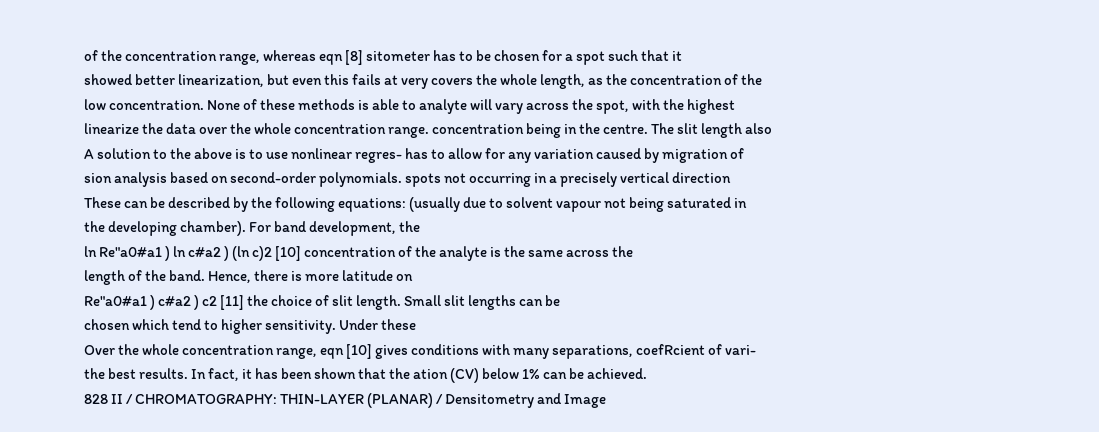of the concentration range, whereas eqn [8] sitometer has to be chosen for a spot such that it
showed better linearization, but even this fails at very covers the whole length, as the concentration of the
low concentration. None of these methods is able to analyte will vary across the spot, with the highest
linearize the data over the whole concentration range. concentration being in the centre. The slit length also
A solution to the above is to use nonlinear regres- has to allow for any variation caused by migration of
sion analysis based on second-order polynomials. spots not occurring in a precisely vertical direction
These can be described by the following equations: (usually due to solvent vapour not being saturated in
the developing chamber). For band development, the
ln Re"a0#a1 ) ln c#a2 ) (ln c)2 [10] concentration of the analyte is the same across the
length of the band. Hence, there is more latitude on
Re"a0#a1 ) c#a2 ) c2 [11] the choice of slit length. Small slit lengths can be
chosen which tend to higher sensitivity. Under these
Over the whole concentration range, eqn [10] gives conditions with many separations, coefRcient of vari-
the best results. In fact, it has been shown that the ation (CV) below 1% can be achieved.
828 II / CHROMATOGRAPHY: THIN-LAYER (PLANAR) / Densitometry and Image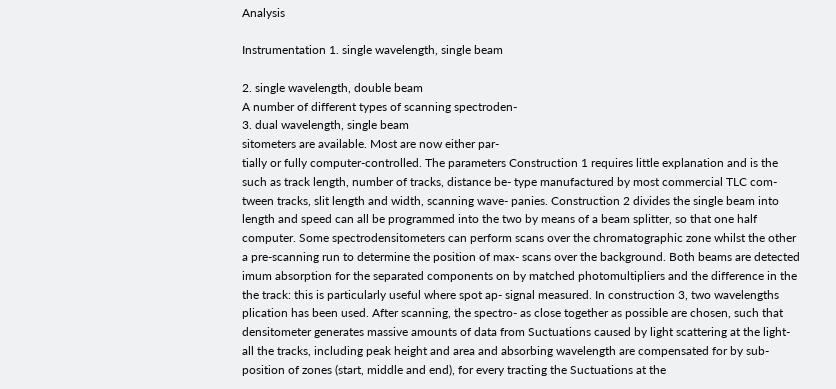Analysis

Instrumentation 1. single wavelength, single beam

2. single wavelength, double beam
A number of different types of scanning spectroden-
3. dual wavelength, single beam
sitometers are available. Most are now either par-
tially or fully computer-controlled. The parameters Construction 1 requires little explanation and is the
such as track length, number of tracks, distance be- type manufactured by most commercial TLC com-
tween tracks, slit length and width, scanning wave- panies. Construction 2 divides the single beam into
length and speed can all be programmed into the two by means of a beam splitter, so that one half
computer. Some spectrodensitometers can perform scans over the chromatographic zone whilst the other
a pre-scanning run to determine the position of max- scans over the background. Both beams are detected
imum absorption for the separated components on by matched photomultipliers and the difference in the
the track: this is particularly useful where spot ap- signal measured. In construction 3, two wavelengths
plication has been used. After scanning, the spectro- as close together as possible are chosen, such that
densitometer generates massive amounts of data from Suctuations caused by light scattering at the light-
all the tracks, including peak height and area and absorbing wavelength are compensated for by sub-
position of zones (start, middle and end), for every tracting the Suctuations at the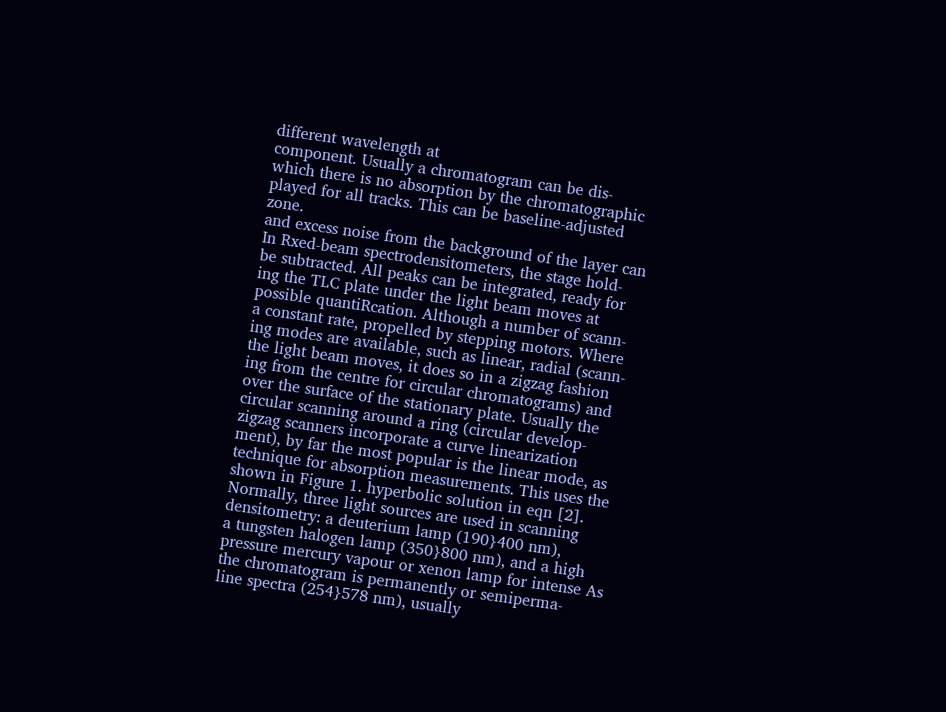different wavelength at
component. Usually a chromatogram can be dis- which there is no absorption by the chromatographic
played for all tracks. This can be baseline-adjusted zone.
and excess noise from the background of the layer can In Rxed-beam spectrodensitometers, the stage hold-
be subtracted. All peaks can be integrated, ready for ing the TLC plate under the light beam moves at
possible quantiRcation. Although a number of scann- a constant rate, propelled by stepping motors. Where
ing modes are available, such as linear, radial (scann- the light beam moves, it does so in a zigzag fashion
ing from the centre for circular chromatograms) and over the surface of the stationary plate. Usually the
circular scanning around a ring (circular develop- zigzag scanners incorporate a curve linearization
ment), by far the most popular is the linear mode, as technique for absorption measurements. This uses the
shown in Figure 1. hyperbolic solution in eqn [2].
Normally, three light sources are used in scanning
densitometry: a deuterium lamp (190}400 nm),
a tungsten halogen lamp (350}800 nm), and a high
pressure mercury vapour or xenon lamp for intense As the chromatogram is permanently or semiperma-
line spectra (254}578 nm), usually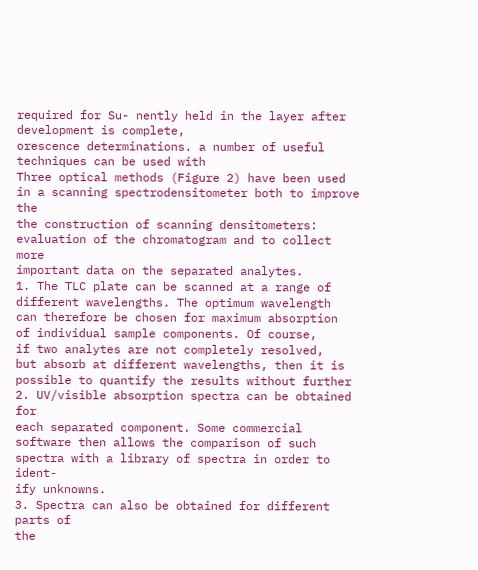required for Su- nently held in the layer after development is complete,
orescence determinations. a number of useful techniques can be used with
Three optical methods (Figure 2) have been used in a scanning spectrodensitometer both to improve the
the construction of scanning densitometers: evaluation of the chromatogram and to collect more
important data on the separated analytes.
1. The TLC plate can be scanned at a range of
different wavelengths. The optimum wavelength
can therefore be chosen for maximum absorption
of individual sample components. Of course,
if two analytes are not completely resolved,
but absorb at different wavelengths, then it is
possible to quantify the results without further
2. UV/visible absorption spectra can be obtained for
each separated component. Some commercial
software then allows the comparison of such
spectra with a library of spectra in order to ident-
ify unknowns.
3. Spectra can also be obtained for different parts of
the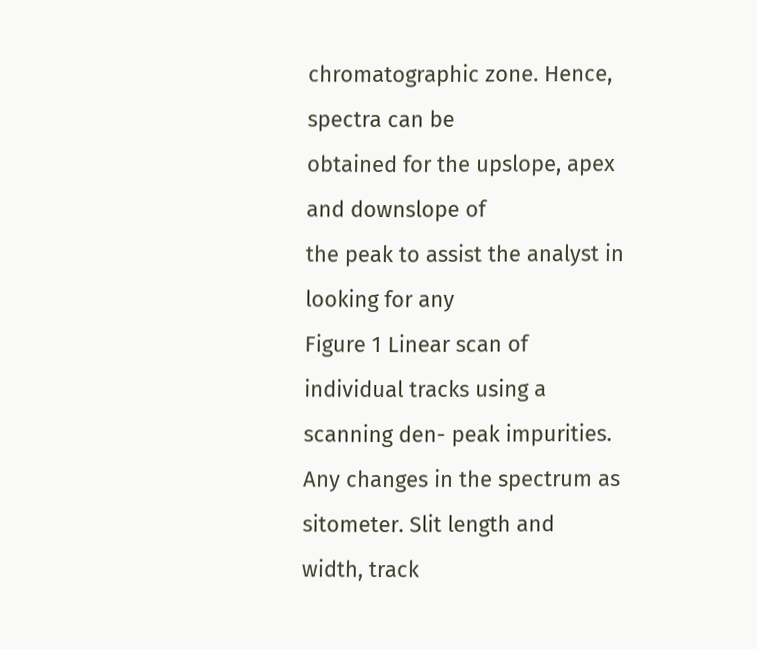chromatographic zone. Hence, spectra can be
obtained for the upslope, apex and downslope of
the peak to assist the analyst in looking for any
Figure 1 Linear scan of individual tracks using a scanning den- peak impurities. Any changes in the spectrum as
sitometer. Slit length and width, track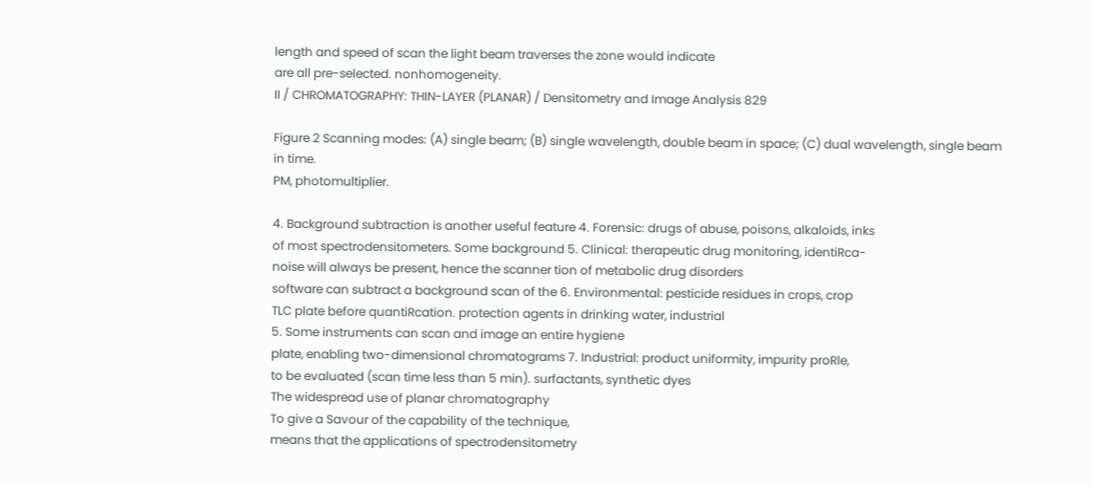length and speed of scan the light beam traverses the zone would indicate
are all pre-selected. nonhomogeneity.
II / CHROMATOGRAPHY: THIN-LAYER (PLANAR) / Densitometry and Image Analysis 829

Figure 2 Scanning modes: (A) single beam; (B) single wavelength, double beam in space; (C) dual wavelength, single beam in time.
PM, photomultiplier.

4. Background subtraction is another useful feature 4. Forensic: drugs of abuse, poisons, alkaloids, inks
of most spectrodensitometers. Some background 5. Clinical: therapeutic drug monitoring, identiRca-
noise will always be present, hence the scanner tion of metabolic drug disorders
software can subtract a background scan of the 6. Environmental: pesticide residues in crops, crop
TLC plate before quantiRcation. protection agents in drinking water, industrial
5. Some instruments can scan and image an entire hygiene
plate, enabling two-dimensional chromatograms 7. Industrial: product uniformity, impurity proRle,
to be evaluated (scan time less than 5 min). surfactants, synthetic dyes
The widespread use of planar chromatography
To give a Savour of the capability of the technique,
means that the applications of spectrodensitometry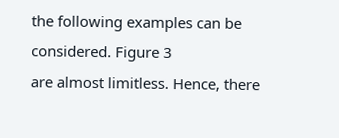the following examples can be considered. Figure 3
are almost limitless. Hence, there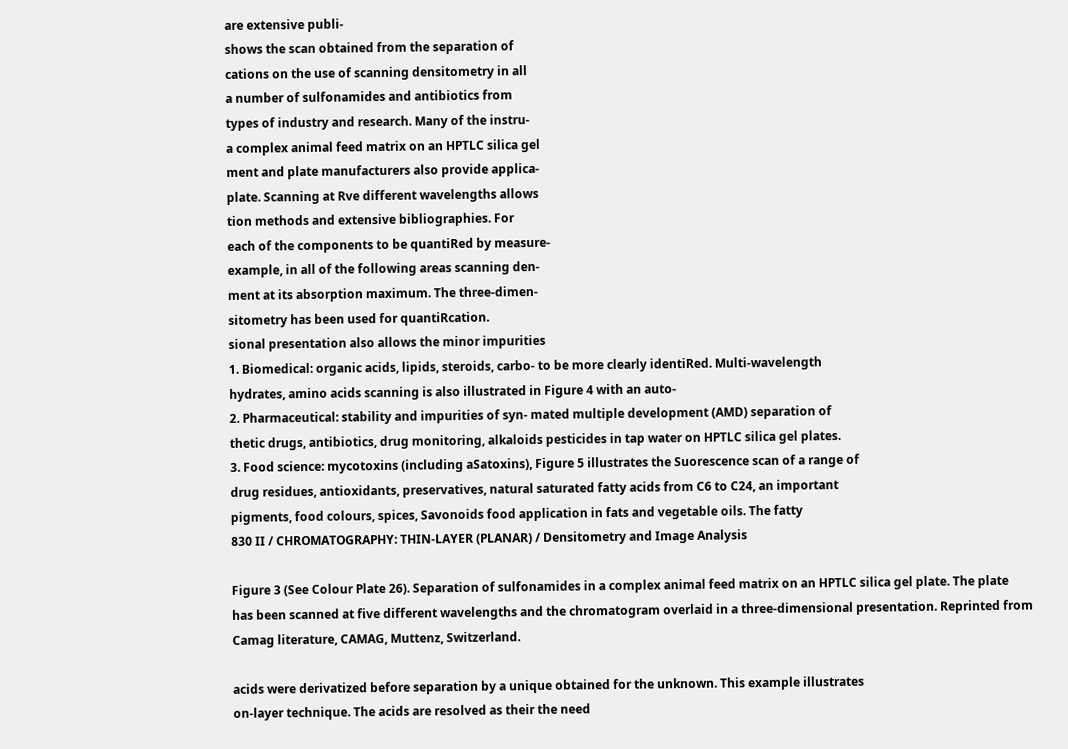are extensive publi-
shows the scan obtained from the separation of
cations on the use of scanning densitometry in all
a number of sulfonamides and antibiotics from
types of industry and research. Many of the instru-
a complex animal feed matrix on an HPTLC silica gel
ment and plate manufacturers also provide applica-
plate. Scanning at Rve different wavelengths allows
tion methods and extensive bibliographies. For
each of the components to be quantiRed by measure-
example, in all of the following areas scanning den-
ment at its absorption maximum. The three-dimen-
sitometry has been used for quantiRcation.
sional presentation also allows the minor impurities
1. Biomedical: organic acids, lipids, steroids, carbo- to be more clearly identiRed. Multi-wavelength
hydrates, amino acids scanning is also illustrated in Figure 4 with an auto-
2. Pharmaceutical: stability and impurities of syn- mated multiple development (AMD) separation of
thetic drugs, antibiotics, drug monitoring, alkaloids pesticides in tap water on HPTLC silica gel plates.
3. Food science: mycotoxins (including aSatoxins), Figure 5 illustrates the Suorescence scan of a range of
drug residues, antioxidants, preservatives, natural saturated fatty acids from C6 to C24, an important
pigments, food colours, spices, Savonoids food application in fats and vegetable oils. The fatty
830 II / CHROMATOGRAPHY: THIN-LAYER (PLANAR) / Densitometry and Image Analysis

Figure 3 (See Colour Plate 26). Separation of sulfonamides in a complex animal feed matrix on an HPTLC silica gel plate. The plate
has been scanned at five different wavelengths and the chromatogram overlaid in a three-dimensional presentation. Reprinted from
Camag literature, CAMAG, Muttenz, Switzerland.

acids were derivatized before separation by a unique obtained for the unknown. This example illustrates
on-layer technique. The acids are resolved as their the need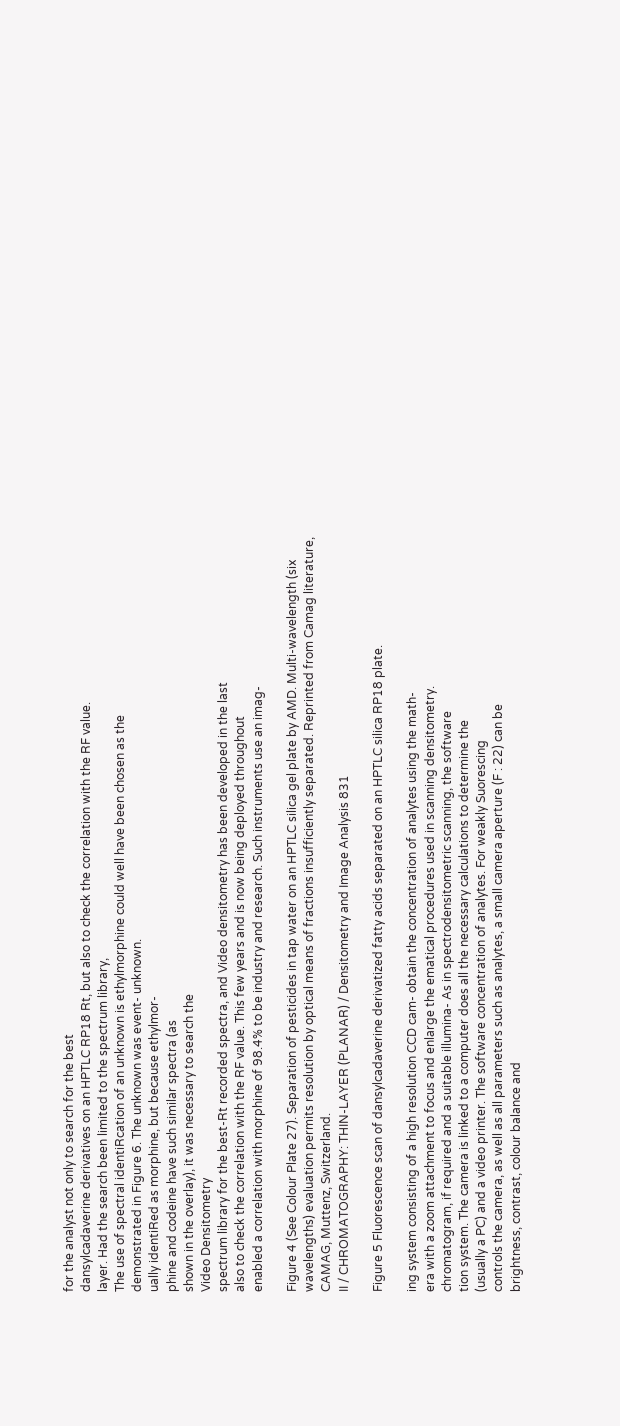for the analyst not only to search for the best
dansylcadaverine derivatives on an HPTLC RP18 Rt, but also to check the correlation with the RF value.
layer. Had the search been limited to the spectrum library,
The use of spectral identiRcation of an unknown is ethylmorphine could well have been chosen as the
demonstrated in Figure 6. The unknown was event- unknown.
ually identiRed as morphine, but because ethylmor-
phine and codeine have such similar spectra (as
shown in the overlay), it was necessary to search the
Video Densitometry
spectrum library for the best-Rt recorded spectra, and Video densitometry has been developed in the last
also to check the correlation with the RF value. This few years and is now being deployed throughout
enabled a correlation with morphine of 98.4% to be industry and research. Such instruments use an imag-

Figure 4 (See Colour Plate 27). Separation of pesticides in tap water on an HPTLC silica gel plate by AMD. Multi-wavelength (six
wavelengths) evaluation permits resolution by optical means of fractions insufficiently separated. Reprinted from Camag literature,
CAMAG, Muttenz, Switzerland.
II / CHROMATOGRAPHY: THIN-LAYER (PLANAR) / Densitometry and Image Analysis 831

Figure 5 Fluorescence scan of dansylcadaverine derivatized fatty acids separated on an HPTLC silica RP18 plate.

ing system consisting of a high resolution CCD cam- obtain the concentration of analytes using the math-
era with a zoom attachment to focus and enlarge the ematical procedures used in scanning densitometry.
chromatogram, if required and a suitable illumina- As in spectrodensitometric scanning, the software
tion system. The camera is linked to a computer does all the necessary calculations to determine the
(usually a PC) and a video printer. The software concentration of analytes. For weakly Suorescing
controls the camera, as well as all parameters such as analytes, a small camera aperture (F : 22) can be
brightness, contrast, colour balance and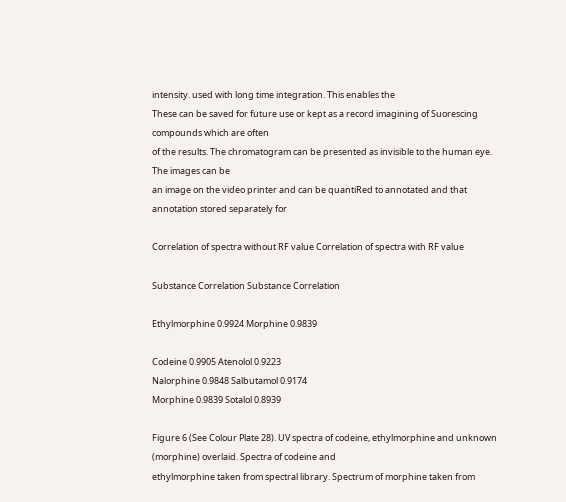intensity. used with long time integration. This enables the
These can be saved for future use or kept as a record imagining of Suorescing compounds which are often
of the results. The chromatogram can be presented as invisible to the human eye. The images can be
an image on the video printer and can be quantiRed to annotated and that annotation stored separately for

Correlation of spectra without RF value Correlation of spectra with RF value

Substance Correlation Substance Correlation

Ethylmorphine 0.9924 Morphine 0.9839

Codeine 0.9905 Atenolol 0.9223
Nalorphine 0.9848 Salbutamol 0.9174
Morphine 0.9839 Sotalol 0.8939

Figure 6 (See Colour Plate 28). UV spectra of codeine, ethylmorphine and unknown (morphine) overlaid. Spectra of codeine and
ethylmorphine taken from spectral library. Spectrum of morphine taken from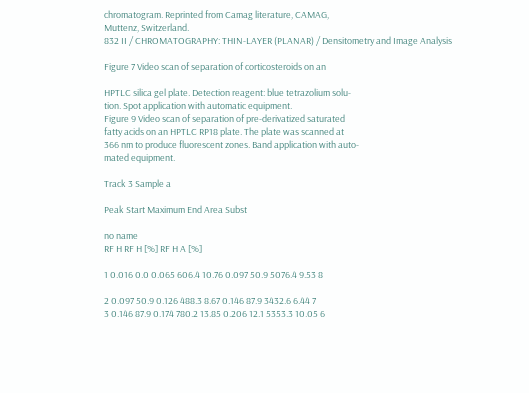chromatogram. Reprinted from Camag literature, CAMAG,
Muttenz, Switzerland.
832 II / CHROMATOGRAPHY: THIN-LAYER (PLANAR) / Densitometry and Image Analysis

Figure 7 Video scan of separation of corticosteroids on an

HPTLC silica gel plate. Detection reagent: blue tetrazolium solu-
tion. Spot application with automatic equipment.
Figure 9 Video scan of separation of pre-derivatized saturated
fatty acids on an HPTLC RP18 plate. The plate was scanned at
366 nm to produce fluorescent zones. Band application with auto-
mated equipment.

Track 3 Sample a

Peak Start Maximum End Area Subst

no name
RF H RF H [%] RF H A [%]

1 0.016 0.0 0.065 606.4 10.76 0.097 50.9 5076.4 9.53 8

2 0.097 50.9 0.126 488.3 8.67 0.146 87.9 3432.6 6.44 7
3 0.146 87.9 0.174 780.2 13.85 0.206 12.1 5353.3 10.05 6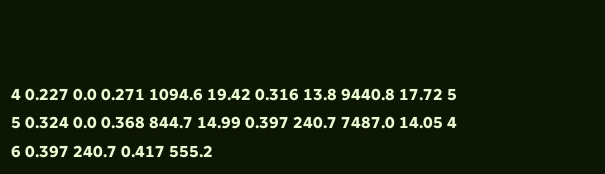4 0.227 0.0 0.271 1094.6 19.42 0.316 13.8 9440.8 17.72 5
5 0.324 0.0 0.368 844.7 14.99 0.397 240.7 7487.0 14.05 4
6 0.397 240.7 0.417 555.2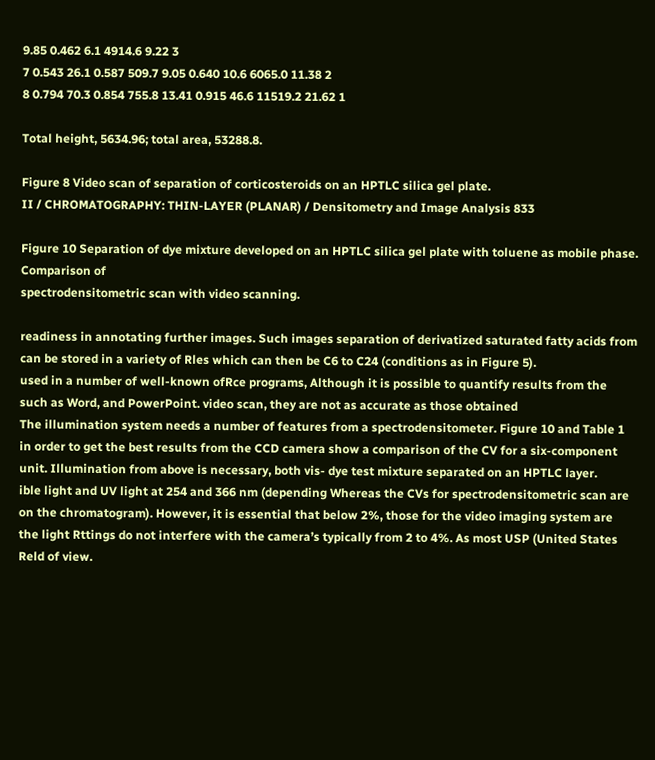9.85 0.462 6.1 4914.6 9.22 3
7 0.543 26.1 0.587 509.7 9.05 0.640 10.6 6065.0 11.38 2
8 0.794 70.3 0.854 755.8 13.41 0.915 46.6 11519.2 21.62 1

Total height, 5634.96; total area, 53288.8.

Figure 8 Video scan of separation of corticosteroids on an HPTLC silica gel plate.
II / CHROMATOGRAPHY: THIN-LAYER (PLANAR) / Densitometry and Image Analysis 833

Figure 10 Separation of dye mixture developed on an HPTLC silica gel plate with toluene as mobile phase. Comparison of
spectrodensitometric scan with video scanning.

readiness in annotating further images. Such images separation of derivatized saturated fatty acids from
can be stored in a variety of Rles which can then be C6 to C24 (conditions as in Figure 5).
used in a number of well-known ofRce programs, Although it is possible to quantify results from the
such as Word, and PowerPoint. video scan, they are not as accurate as those obtained
The illumination system needs a number of features from a spectrodensitometer. Figure 10 and Table 1
in order to get the best results from the CCD camera show a comparison of the CV for a six-component
unit. Illumination from above is necessary, both vis- dye test mixture separated on an HPTLC layer.
ible light and UV light at 254 and 366 nm (depending Whereas the CVs for spectrodensitometric scan are
on the chromatogram). However, it is essential that below 2%, those for the video imaging system are
the light Rttings do not interfere with the camera’s typically from 2 to 4%. As most USP (United States
Reld of view.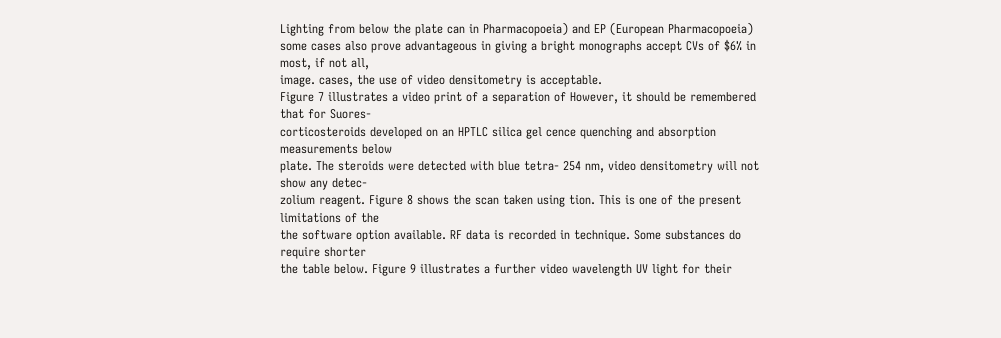Lighting from below the plate can in Pharmacopoeia) and EP (European Pharmacopoeia)
some cases also prove advantageous in giving a bright monographs accept CVs of $6% in most, if not all,
image. cases, the use of video densitometry is acceptable.
Figure 7 illustrates a video print of a separation of However, it should be remembered that for Suores-
corticosteroids developed on an HPTLC silica gel cence quenching and absorption measurements below
plate. The steroids were detected with blue tetra- 254 nm, video densitometry will not show any detec-
zolium reagent. Figure 8 shows the scan taken using tion. This is one of the present limitations of the
the software option available. RF data is recorded in technique. Some substances do require shorter
the table below. Figure 9 illustrates a further video wavelength UV light for their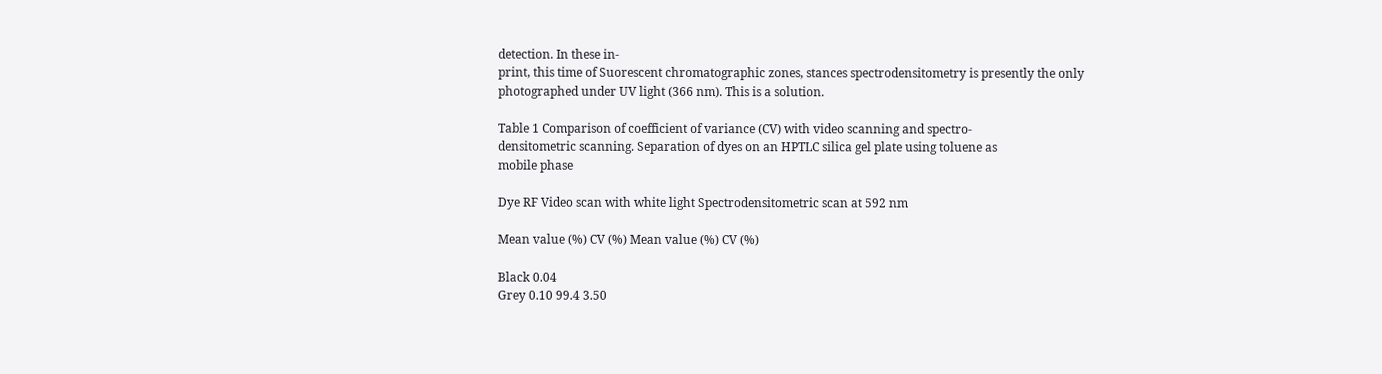detection. In these in-
print, this time of Suorescent chromatographic zones, stances spectrodensitometry is presently the only
photographed under UV light (366 nm). This is a solution.

Table 1 Comparison of coefficient of variance (CV) with video scanning and spectro-
densitometric scanning. Separation of dyes on an HPTLC silica gel plate using toluene as
mobile phase

Dye RF Video scan with white light Spectrodensitometric scan at 592 nm

Mean value (%) CV (%) Mean value (%) CV (%)

Black 0.04
Grey 0.10 99.4 3.50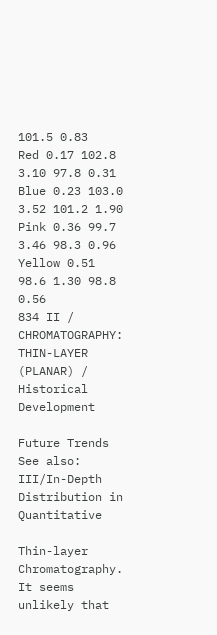101.5 0.83
Red 0.17 102.8 3.10 97.8 0.31
Blue 0.23 103.0 3.52 101.2 1.90
Pink 0.36 99.7 3.46 98.3 0.96
Yellow 0.51 98.6 1.30 98.8 0.56
834 II / CHROMATOGRAPHY: THIN-LAYER (PLANAR) / Historical Development

Future Trends See also: III/In-Depth Distribution in Quantitative

Thin-layer Chromatography.
It seems unlikely that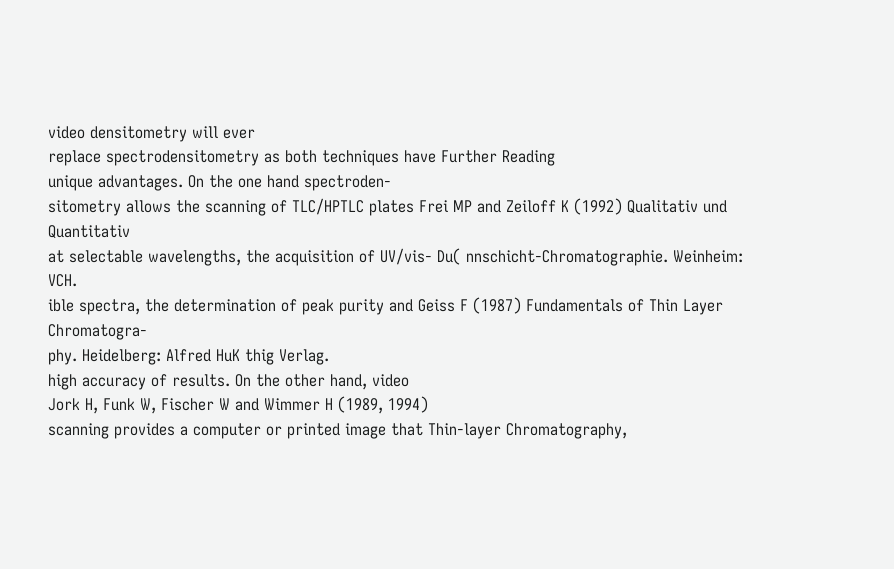video densitometry will ever
replace spectrodensitometry as both techniques have Further Reading
unique advantages. On the one hand spectroden-
sitometry allows the scanning of TLC/HPTLC plates Frei MP and Zeiloff K (1992) Qualitativ und Quantitativ
at selectable wavelengths, the acquisition of UV/vis- Du( nnschicht-Chromatographie. Weinheim: VCH.
ible spectra, the determination of peak purity and Geiss F (1987) Fundamentals of Thin Layer Chromatogra-
phy. Heidelberg: Alfred HuK thig Verlag.
high accuracy of results. On the other hand, video
Jork H, Funk W, Fischer W and Wimmer H (1989, 1994)
scanning provides a computer or printed image that Thin-layer Chromatography,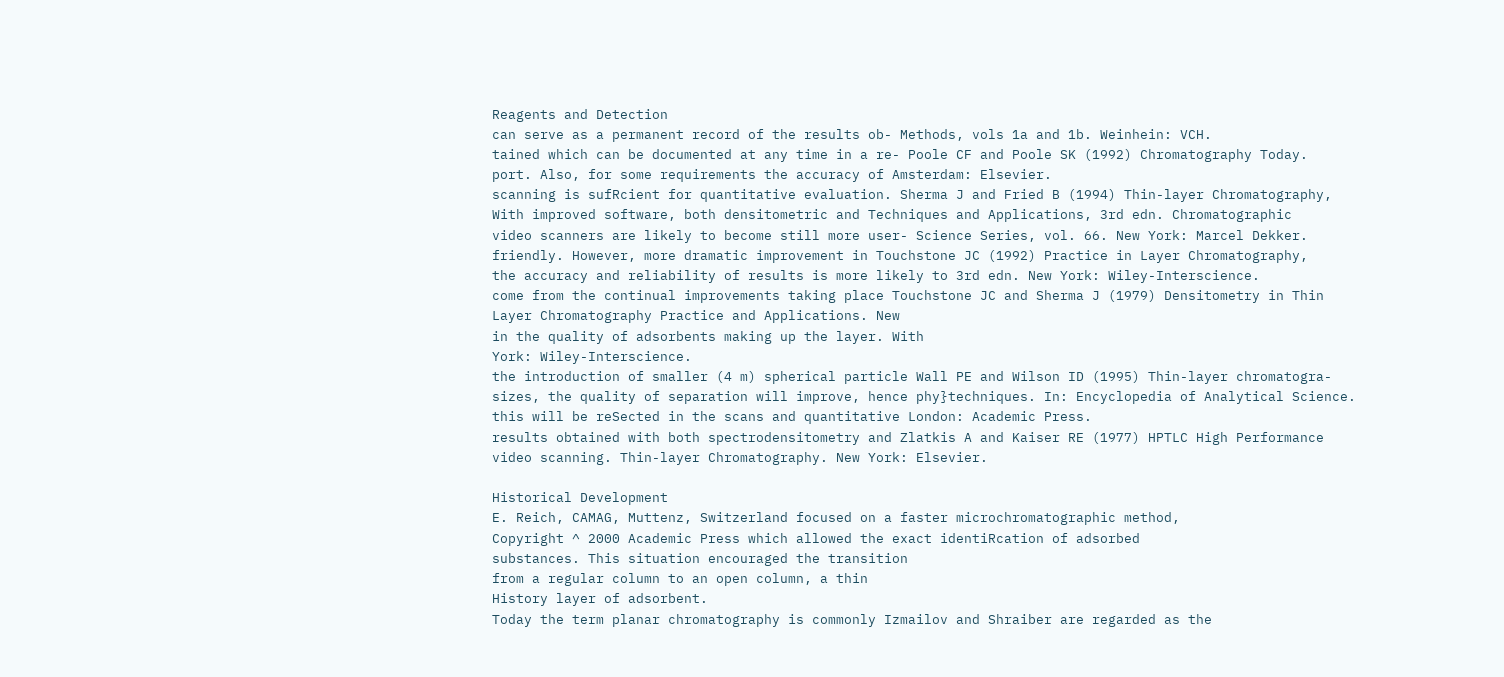Reagents and Detection
can serve as a permanent record of the results ob- Methods, vols 1a and 1b. Weinhein: VCH.
tained which can be documented at any time in a re- Poole CF and Poole SK (1992) Chromatography Today.
port. Also, for some requirements the accuracy of Amsterdam: Elsevier.
scanning is sufRcient for quantitative evaluation. Sherma J and Fried B (1994) Thin-layer Chromatography,
With improved software, both densitometric and Techniques and Applications, 3rd edn. Chromatographic
video scanners are likely to become still more user- Science Series, vol. 66. New York: Marcel Dekker.
friendly. However, more dramatic improvement in Touchstone JC (1992) Practice in Layer Chromatography,
the accuracy and reliability of results is more likely to 3rd edn. New York: Wiley-Interscience.
come from the continual improvements taking place Touchstone JC and Sherma J (1979) Densitometry in Thin
Layer Chromatography Practice and Applications. New
in the quality of adsorbents making up the layer. With
York: Wiley-Interscience.
the introduction of smaller (4 m) spherical particle Wall PE and Wilson ID (1995) Thin-layer chromatogra-
sizes, the quality of separation will improve, hence phy}techniques. In: Encyclopedia of Analytical Science.
this will be reSected in the scans and quantitative London: Academic Press.
results obtained with both spectrodensitometry and Zlatkis A and Kaiser RE (1977) HPTLC High Performance
video scanning. Thin-layer Chromatography. New York: Elsevier.

Historical Development
E. Reich, CAMAG, Muttenz, Switzerland focused on a faster microchromatographic method,
Copyright ^ 2000 Academic Press which allowed the exact identiRcation of adsorbed
substances. This situation encouraged the transition
from a regular column to an open column, a thin
History layer of adsorbent.
Today the term planar chromatography is commonly Izmailov and Shraiber are regarded as the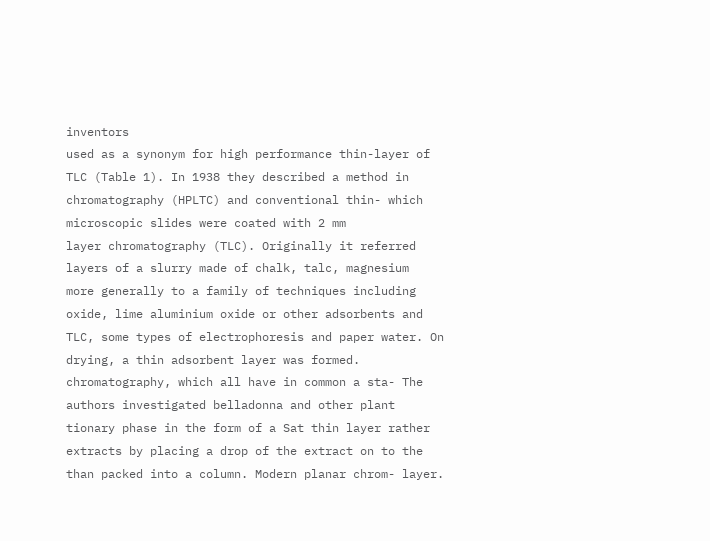inventors
used as a synonym for high performance thin-layer of TLC (Table 1). In 1938 they described a method in
chromatography (HPLTC) and conventional thin- which microscopic slides were coated with 2 mm
layer chromatography (TLC). Originally it referred layers of a slurry made of chalk, talc, magnesium
more generally to a family of techniques including oxide, lime aluminium oxide or other adsorbents and
TLC, some types of electrophoresis and paper water. On drying, a thin adsorbent layer was formed.
chromatography, which all have in common a sta- The authors investigated belladonna and other plant
tionary phase in the form of a Sat thin layer rather extracts by placing a drop of the extract on to the
than packed into a column. Modern planar chrom- layer.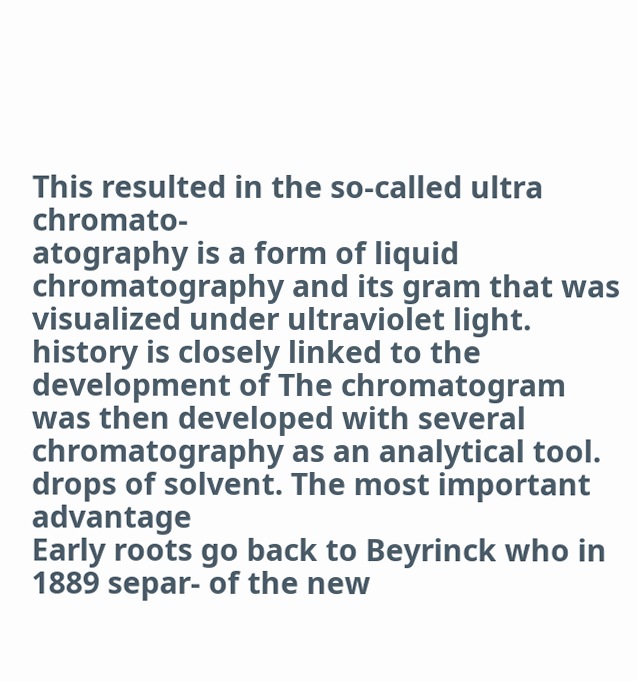This resulted in the so-called ultra chromato-
atography is a form of liquid chromatography and its gram that was visualized under ultraviolet light.
history is closely linked to the development of The chromatogram was then developed with several
chromatography as an analytical tool. drops of solvent. The most important advantage
Early roots go back to Beyrinck who in 1889 separ- of the new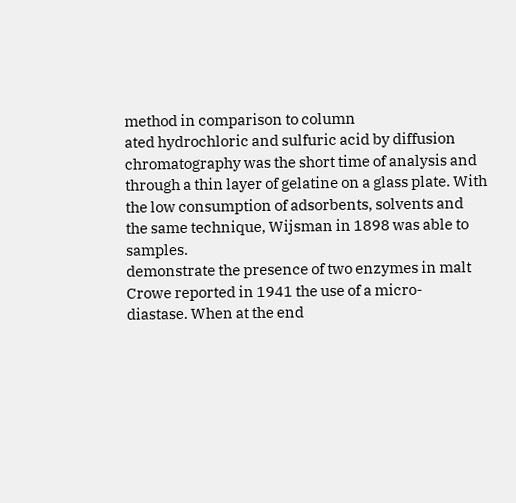method in comparison to column
ated hydrochloric and sulfuric acid by diffusion chromatography was the short time of analysis and
through a thin layer of gelatine on a glass plate. With the low consumption of adsorbents, solvents and
the same technique, Wijsman in 1898 was able to samples.
demonstrate the presence of two enzymes in malt Crowe reported in 1941 the use of a micro-
diastase. When at the end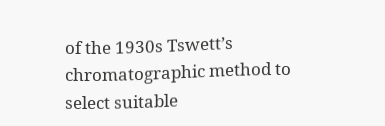of the 1930s Tswett’s chromatographic method to select suitable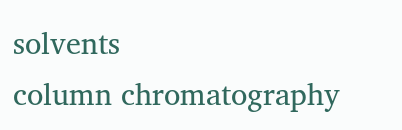solvents
column chromatography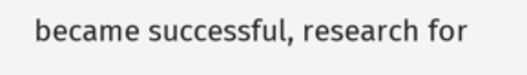became successful, research for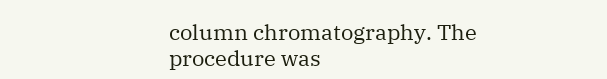column chromatography. The procedure was